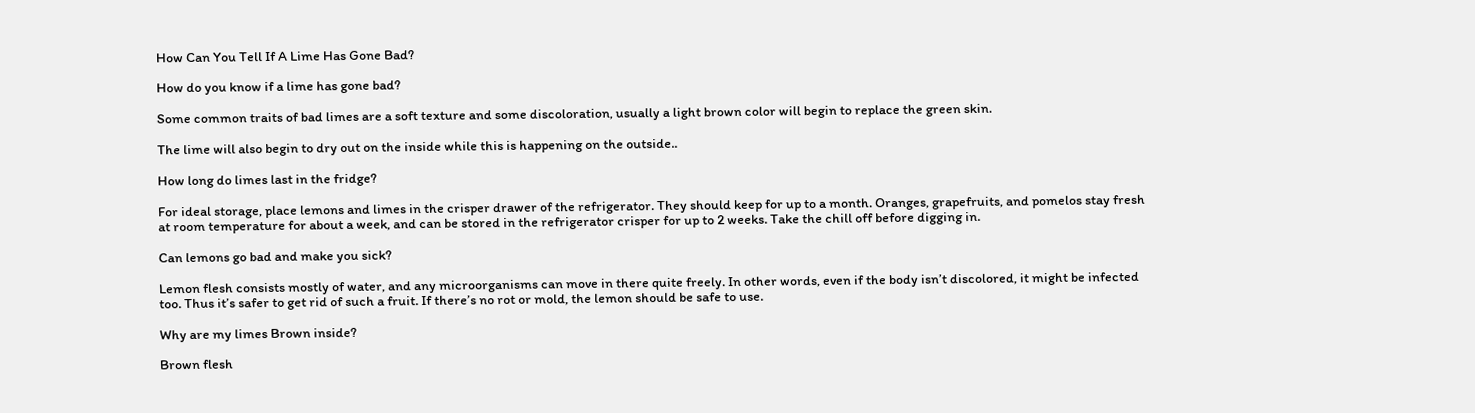How Can You Tell If A Lime Has Gone Bad?

How do you know if a lime has gone bad?

Some common traits of bad limes are a soft texture and some discoloration, usually a light brown color will begin to replace the green skin.

The lime will also begin to dry out on the inside while this is happening on the outside..

How long do limes last in the fridge?

For ideal storage, place lemons and limes in the crisper drawer of the refrigerator. They should keep for up to a month. Oranges, grapefruits, and pomelos stay fresh at room temperature for about a week, and can be stored in the refrigerator crisper for up to 2 weeks. Take the chill off before digging in.

Can lemons go bad and make you sick?

Lemon flesh consists mostly of water, and any microorganisms can move in there quite freely. In other words, even if the body isn’t discolored, it might be infected too. Thus it’s safer to get rid of such a fruit. If there’s no rot or mold, the lemon should be safe to use.

Why are my limes Brown inside?

Brown flesh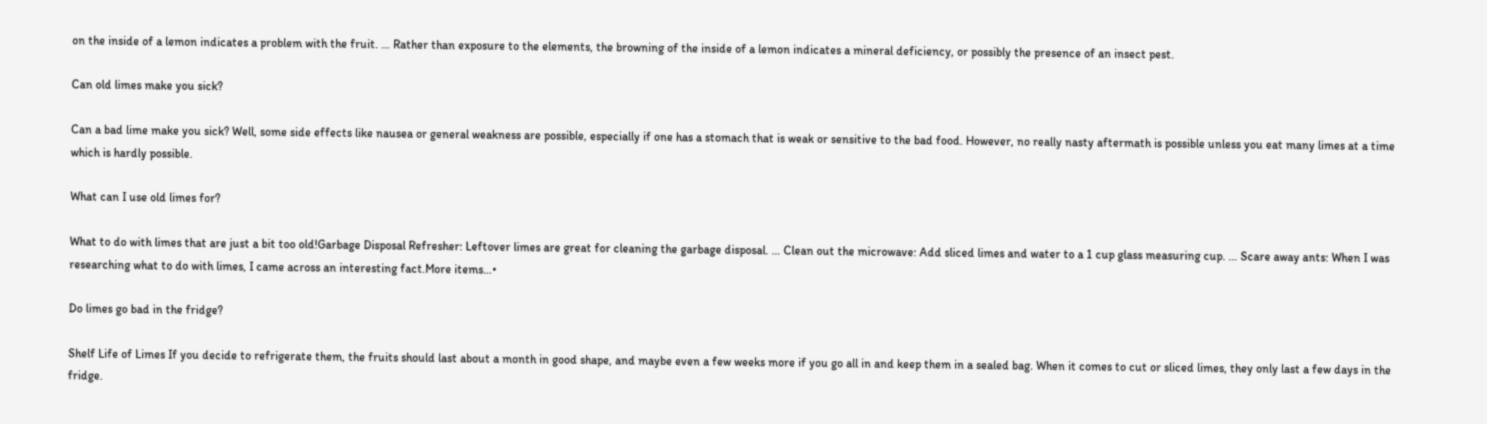on the inside of a lemon indicates a problem with the fruit. … Rather than exposure to the elements, the browning of the inside of a lemon indicates a mineral deficiency, or possibly the presence of an insect pest.

Can old limes make you sick?

Can a bad lime make you sick? Well, some side effects like nausea or general weakness are possible, especially if one has a stomach that is weak or sensitive to the bad food. However, no really nasty aftermath is possible unless you eat many limes at a time which is hardly possible.

What can I use old limes for?

What to do with limes that are just a bit too old!Garbage Disposal Refresher: Leftover limes are great for cleaning the garbage disposal. … Clean out the microwave: Add sliced limes and water to a 1 cup glass measuring cup. … Scare away ants: When I was researching what to do with limes, I came across an interesting fact.More items…•

Do limes go bad in the fridge?

Shelf Life of Limes If you decide to refrigerate them, the fruits should last about a month in good shape, and maybe even a few weeks more if you go all in and keep them in a sealed bag. When it comes to cut or sliced limes, they only last a few days in the fridge.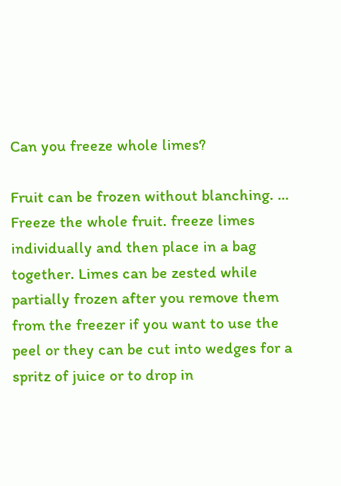Can you freeze whole limes?

Fruit can be frozen without blanching. … Freeze the whole fruit. freeze limes individually and then place in a bag together. Limes can be zested while partially frozen after you remove them from the freezer if you want to use the peel or they can be cut into wedges for a spritz of juice or to drop in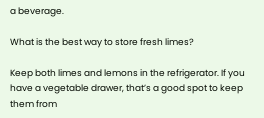a beverage.

What is the best way to store fresh limes?

Keep both limes and lemons in the refrigerator. If you have a vegetable drawer, that’s a good spot to keep them from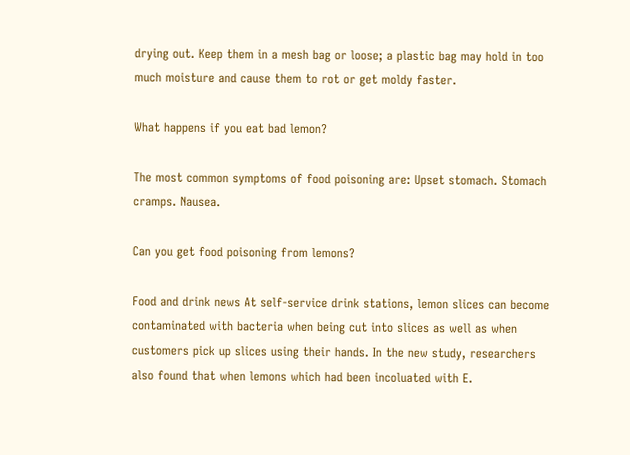drying out. Keep them in a mesh bag or loose; a plastic bag may hold in too much moisture and cause them to rot or get moldy faster.

What happens if you eat bad lemon?

The most common symptoms of food poisoning are: Upset stomach. Stomach cramps. Nausea.

Can you get food poisoning from lemons?

Food and drink news At self-service drink stations, lemon slices can become contaminated with bacteria when being cut into slices as well as when customers pick up slices using their hands. In the new study, researchers also found that when lemons which had been incoluated with E.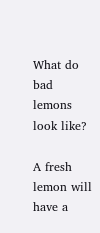What do bad lemons look like?

A fresh lemon will have a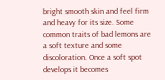bright smooth skin and feel firm and heavy for its size. Some common traits of bad lemons are a soft texture and some discoloration. Once a soft spot develops it becomes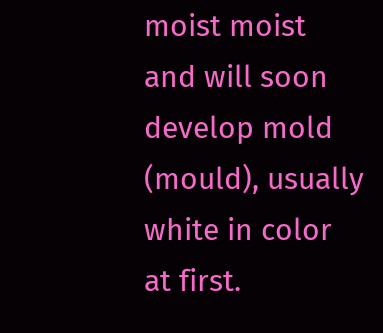moist moist and will soon develop mold (mould), usually white in color at first.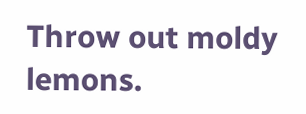Throw out moldy lemons.